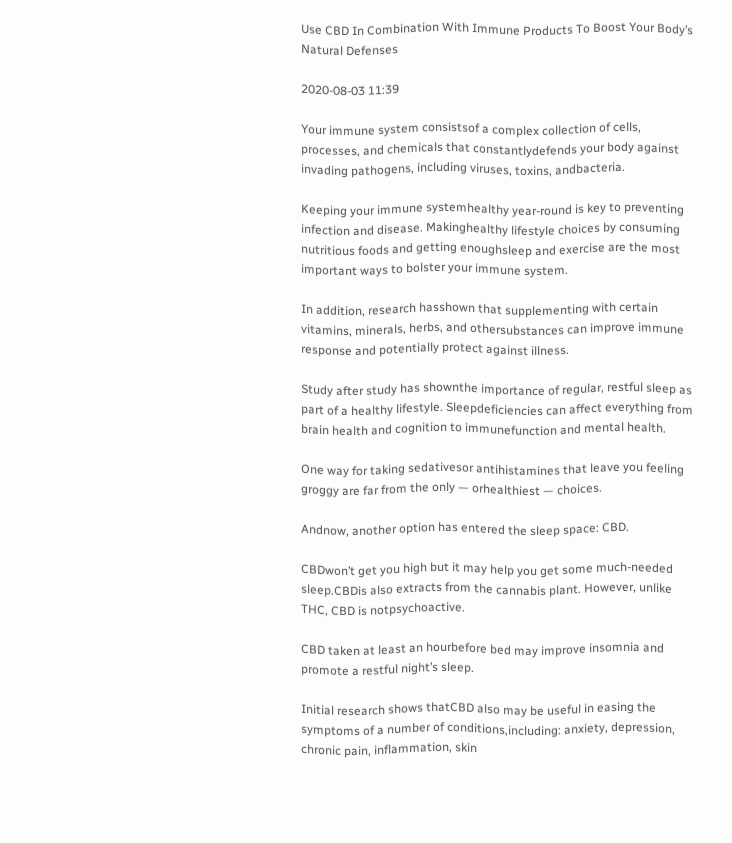Use CBD In Combination With Immune Products To Boost Your Body’s Natural Defenses

2020-08-03 11:39

Your immune system consistsof a complex collection of cells, processes, and chemicals that constantlydefends your body against invading pathogens, including viruses, toxins, andbacteria.

Keeping your immune systemhealthy year-round is key to preventing infection and disease. Makinghealthy lifestyle choices by consuming nutritious foods and getting enoughsleep and exercise are the most important ways to bolster your immune system.

In addition, research hasshown that supplementing with certain vitamins, minerals, herbs, and othersubstances can improve immune response and potentially protect against illness.

Study after study has shownthe importance of regular, restful sleep as part of a healthy lifestyle. Sleepdeficiencies can affect everything from brain health and cognition to immunefunction and mental health.

One way for taking sedativesor antihistamines that leave you feeling groggy are far from the only — orhealthiest — choices.

Andnow, another option has entered the sleep space: CBD.

CBDwon’t get you high but it may help you get some much-needed sleep.CBDis also extracts from the cannabis plant. However, unlike THC, CBD is notpsychoactive.

CBD taken at least an hourbefore bed may improve insomnia and promote a restful night’s sleep.

Initial research shows thatCBD also may be useful in easing the symptoms of a number of conditions,including: anxiety, depression, chronic pain, inflammation, skin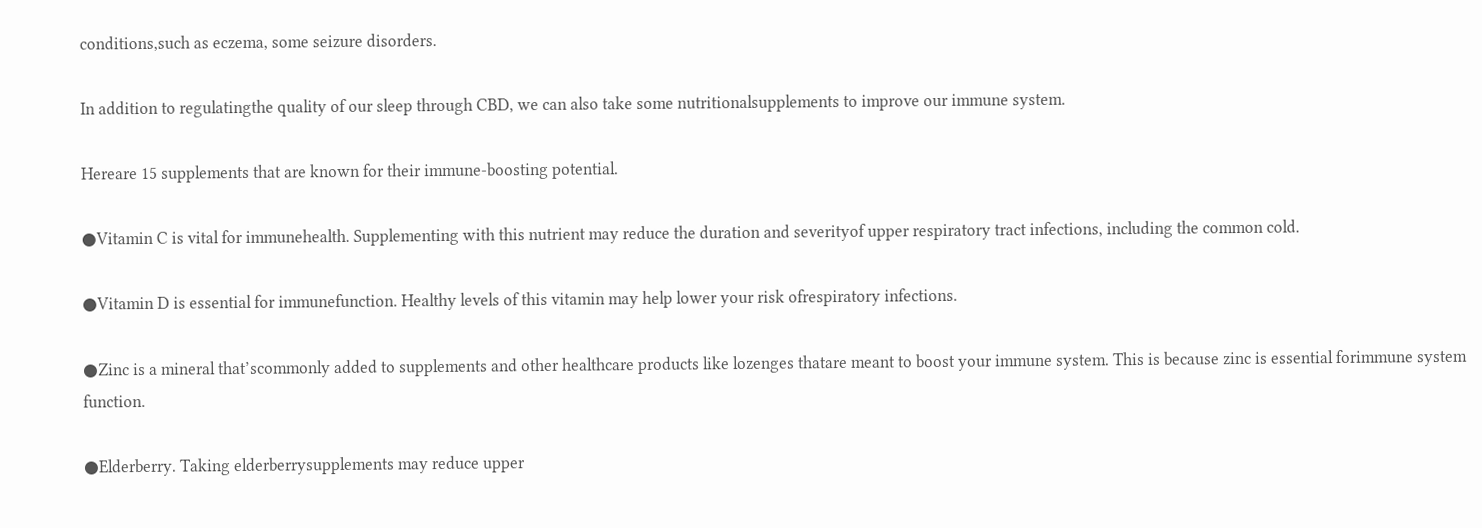conditions,such as eczema, some seizure disorders.

In addition to regulatingthe quality of our sleep through CBD, we can also take some nutritionalsupplements to improve our immune system.

Hereare 15 supplements that are known for their immune-boosting potential.

●Vitamin C is vital for immunehealth. Supplementing with this nutrient may reduce the duration and severityof upper respiratory tract infections, including the common cold.

●Vitamin D is essential for immunefunction. Healthy levels of this vitamin may help lower your risk ofrespiratory infections.

●Zinc is a mineral that’scommonly added to supplements and other healthcare products like lozenges thatare meant to boost your immune system. This is because zinc is essential forimmune system function.

●Elderberry. Taking elderberrysupplements may reduce upper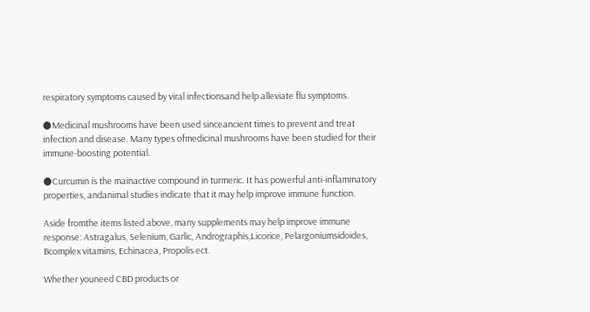respiratory symptoms caused by viral infectionsand help alleviate flu symptoms.

●Medicinal mushrooms have been used sinceancient times to prevent and treat infection and disease. Many types ofmedicinal mushrooms have been studied for their immune-boosting potential.

●Curcumin is the mainactive compound in turmeric. It has powerful anti-inflammatory properties, andanimal studies indicate that it may help improve immune function.

Aside fromthe items listed above, many supplements may help improve immune response: Astragalus, Selenium, Garlic, Andrographis,Licorice, Pelargoniumsidoides, Bcomplex vitamins, Echinacea, Propolis ect.

Whether youneed CBD products or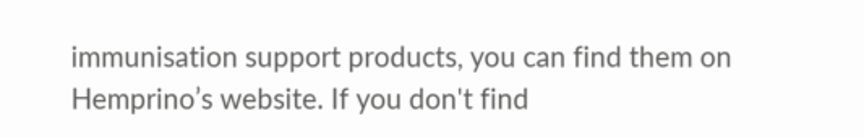immunisation support products, you can find them on Hemprino’s website. If you don't find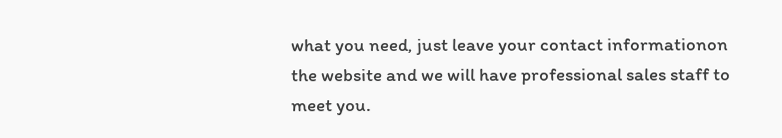what you need, just leave your contact informationon the website and we will have professional sales staff to meet you.